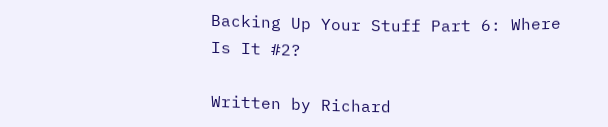Backing Up Your Stuff Part 6: Where Is It #2?

Written by Richard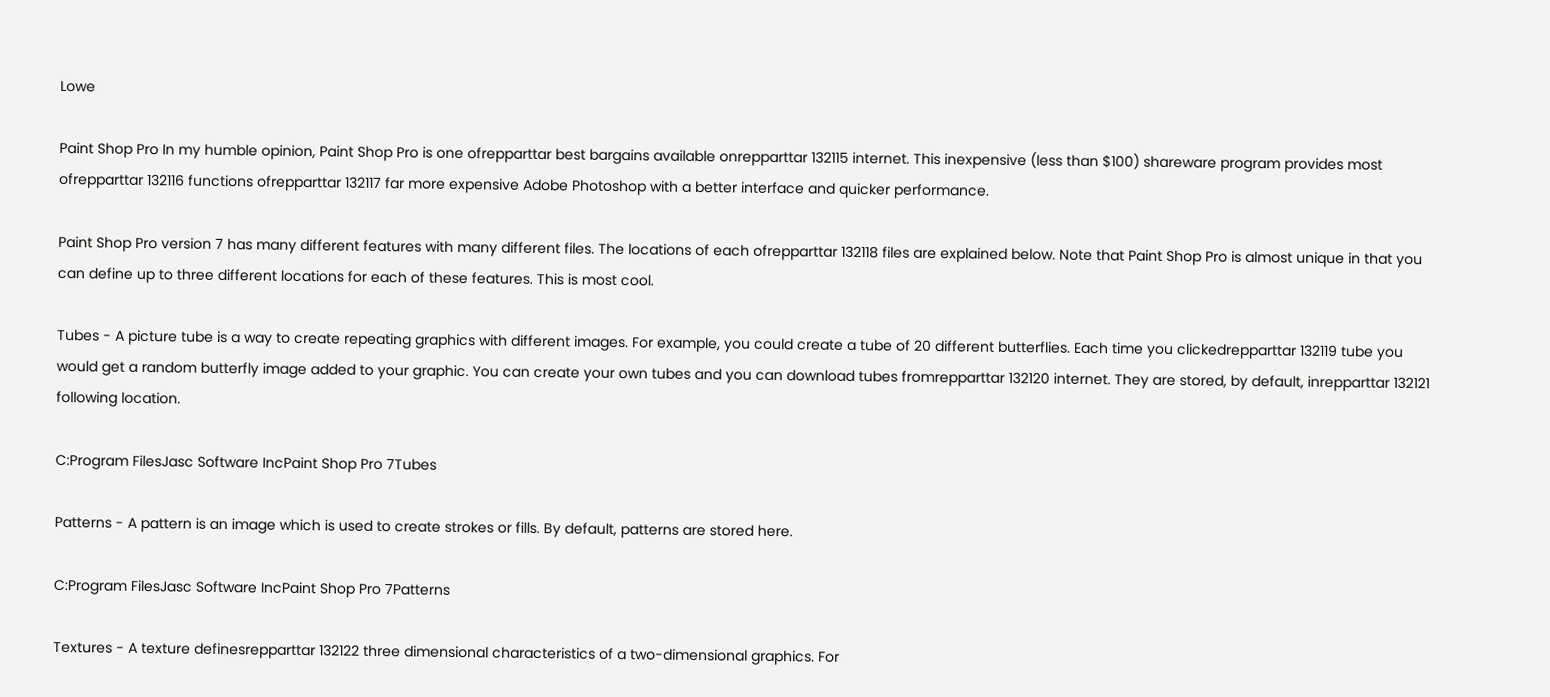Lowe

Paint Shop Pro In my humble opinion, Paint Shop Pro is one ofrepparttar best bargains available onrepparttar 132115 internet. This inexpensive (less than $100) shareware program provides most ofrepparttar 132116 functions ofrepparttar 132117 far more expensive Adobe Photoshop with a better interface and quicker performance.

Paint Shop Pro version 7 has many different features with many different files. The locations of each ofrepparttar 132118 files are explained below. Note that Paint Shop Pro is almost unique in that you can define up to three different locations for each of these features. This is most cool.

Tubes - A picture tube is a way to create repeating graphics with different images. For example, you could create a tube of 20 different butterflies. Each time you clickedrepparttar 132119 tube you would get a random butterfly image added to your graphic. You can create your own tubes and you can download tubes fromrepparttar 132120 internet. They are stored, by default, inrepparttar 132121 following location.

C:Program FilesJasc Software IncPaint Shop Pro 7Tubes

Patterns - A pattern is an image which is used to create strokes or fills. By default, patterns are stored here.

C:Program FilesJasc Software IncPaint Shop Pro 7Patterns

Textures - A texture definesrepparttar 132122 three dimensional characteristics of a two-dimensional graphics. For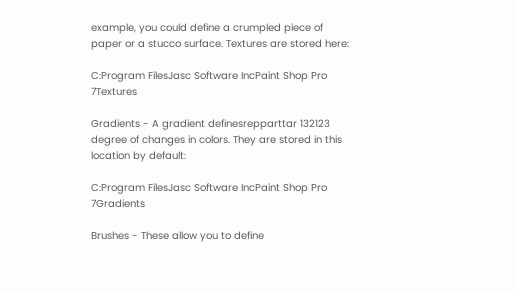example, you could define a crumpled piece of paper or a stucco surface. Textures are stored here:

C:Program FilesJasc Software IncPaint Shop Pro 7Textures

Gradients - A gradient definesrepparttar 132123 degree of changes in colors. They are stored in this location by default:

C:Program FilesJasc Software IncPaint Shop Pro 7Gradients

Brushes - These allow you to define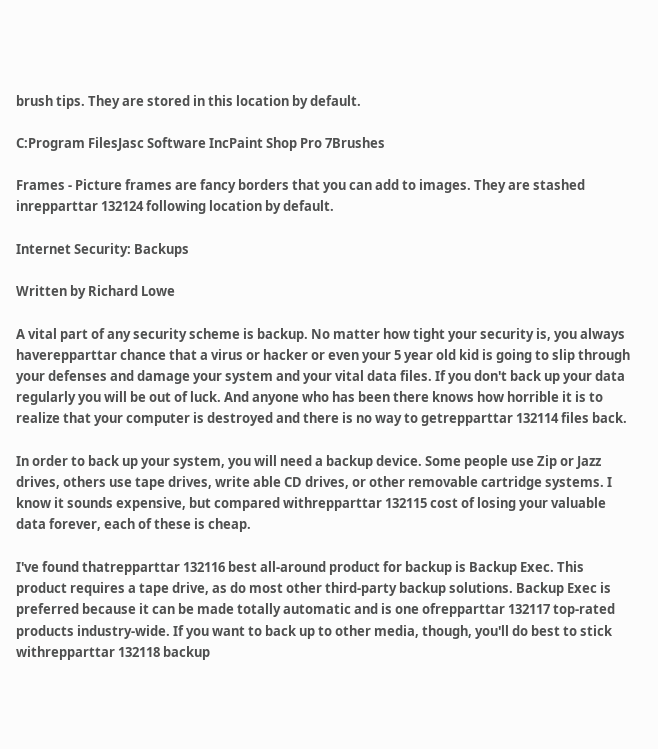brush tips. They are stored in this location by default.

C:Program FilesJasc Software IncPaint Shop Pro 7Brushes

Frames - Picture frames are fancy borders that you can add to images. They are stashed inrepparttar 132124 following location by default.

Internet Security: Backups

Written by Richard Lowe

A vital part of any security scheme is backup. No matter how tight your security is, you always haverepparttar chance that a virus or hacker or even your 5 year old kid is going to slip through your defenses and damage your system and your vital data files. If you don't back up your data regularly you will be out of luck. And anyone who has been there knows how horrible it is to realize that your computer is destroyed and there is no way to getrepparttar 132114 files back.

In order to back up your system, you will need a backup device. Some people use Zip or Jazz drives, others use tape drives, write able CD drives, or other removable cartridge systems. I know it sounds expensive, but compared withrepparttar 132115 cost of losing your valuable data forever, each of these is cheap.

I've found thatrepparttar 132116 best all-around product for backup is Backup Exec. This product requires a tape drive, as do most other third-party backup solutions. Backup Exec is preferred because it can be made totally automatic and is one ofrepparttar 132117 top-rated products industry-wide. If you want to back up to other media, though, you'll do best to stick withrepparttar 132118 backup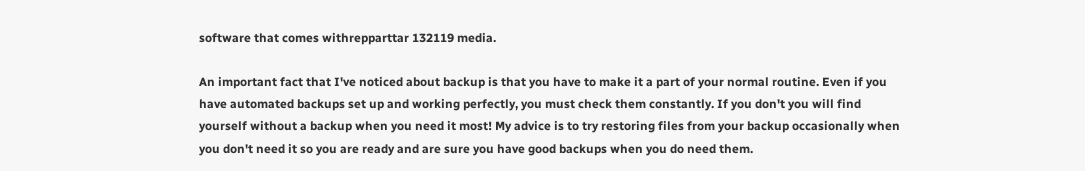software that comes withrepparttar 132119 media.

An important fact that I've noticed about backup is that you have to make it a part of your normal routine. Even if you have automated backups set up and working perfectly, you must check them constantly. If you don't you will find yourself without a backup when you need it most! My advice is to try restoring files from your backup occasionally when you don't need it so you are ready and are sure you have good backups when you do need them.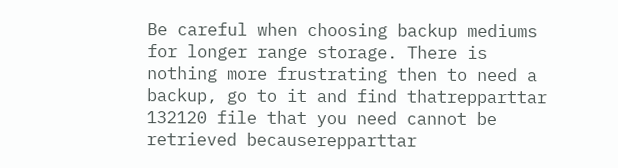Be careful when choosing backup mediums for longer range storage. There is nothing more frustrating then to need a backup, go to it and find thatrepparttar 132120 file that you need cannot be retrieved becauserepparttar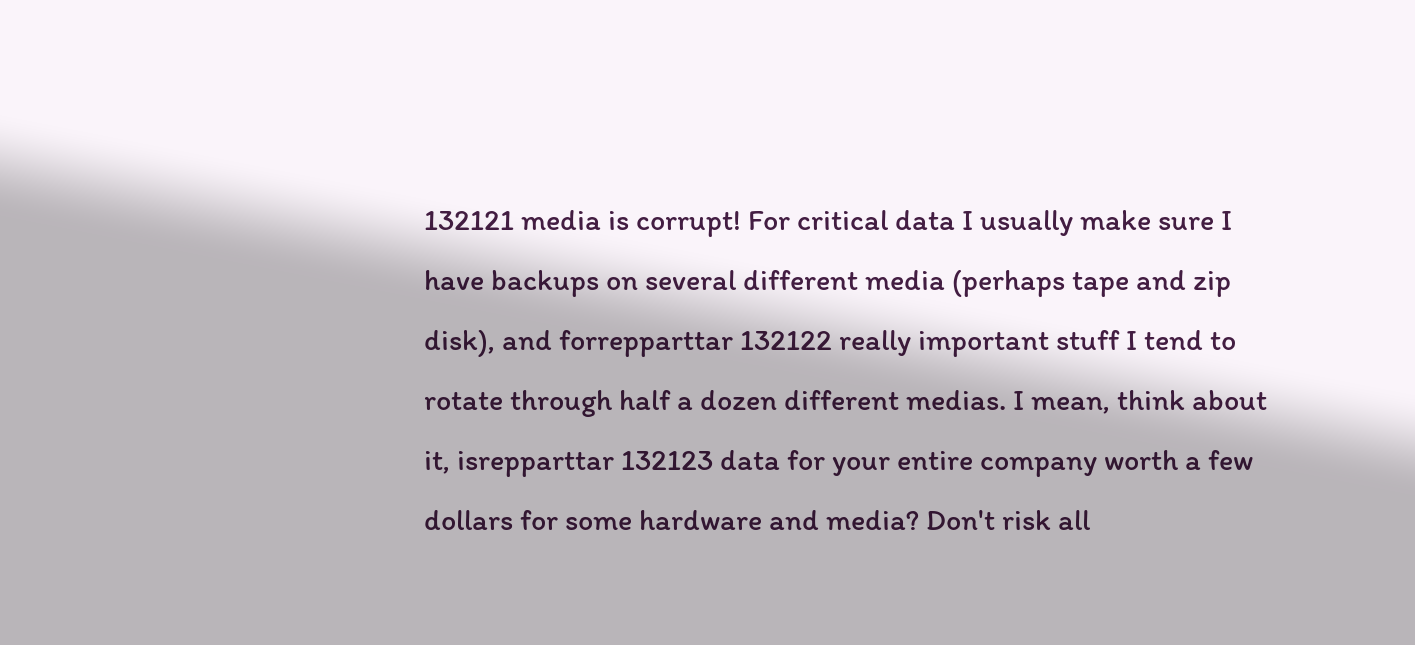132121 media is corrupt! For critical data I usually make sure I have backups on several different media (perhaps tape and zip disk), and forrepparttar 132122 really important stuff I tend to rotate through half a dozen different medias. I mean, think about it, isrepparttar 132123 data for your entire company worth a few dollars for some hardware and media? Don't risk all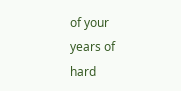of your years of hard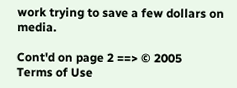work trying to save a few dollars on media.

Cont'd on page 2 ==> © 2005
Terms of Use